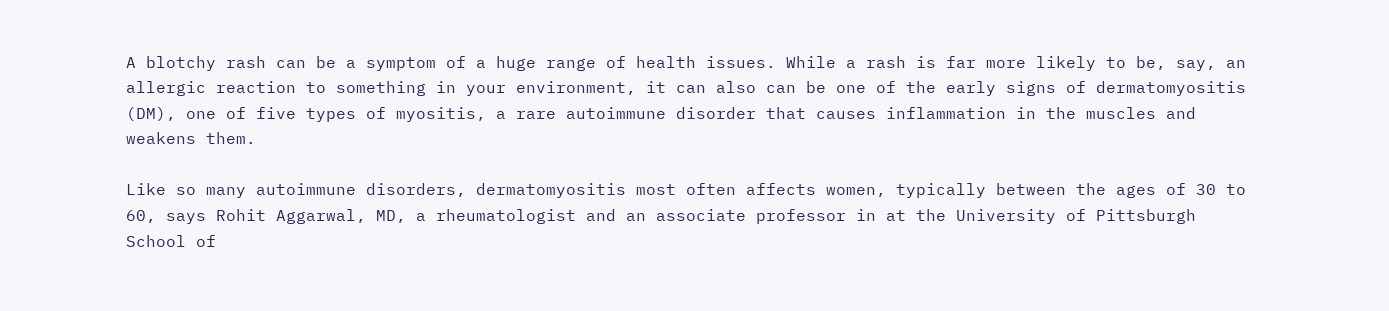A blotchy rash can be a symptom of a huge range of health issues. While a rash is far more likely to be, say, an allergic reaction to something in your environment, it can also can be one of the early signs of dermatomyositis (DM), one of five types of myositis, a rare autoimmune disorder that causes inflammation in the muscles and weakens them.

Like so many autoimmune disorders, dermatomyositis most often affects women, typically between the ages of 30 to 60, says Rohit Aggarwal, MD, a rheumatologist and an associate professor in at the University of Pittsburgh School of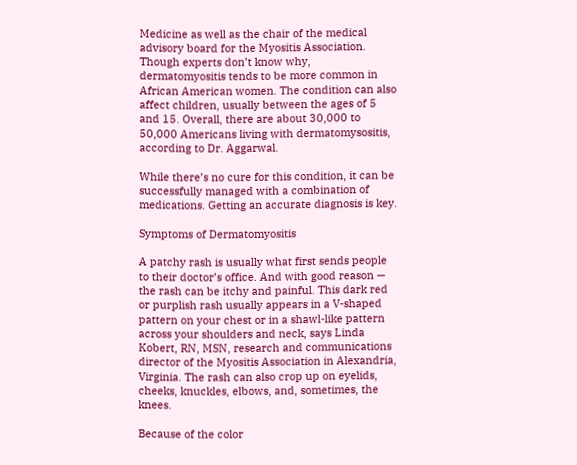Medicine as well as the chair of the medical advisory board for the Myositis Association. Though experts don’t know why, dermatomyositis tends to be more common in African American women. The condition can also affect children, usually between the ages of 5 and 15. Overall, there are about 30,000 to 50,000 Americans living with dermatomysositis, according to Dr. Aggarwal.

While there’s no cure for this condition, it can be successfully managed with a combination of medications. Getting an accurate diagnosis is key.

Symptoms of Dermatomyositis

A patchy rash is usually what first sends people to their doctor’s office. And with good reason — the rash can be itchy and painful. This dark red or purplish rash usually appears in a V-shaped pattern on your chest or in a shawl-like pattern across your shoulders and neck, says Linda Kobert, RN, MSN, research and communications director of the Myositis Association in Alexandria, Virginia. The rash can also crop up on eyelids, cheeks, knuckles, elbows, and, sometimes, the knees.

Because of the color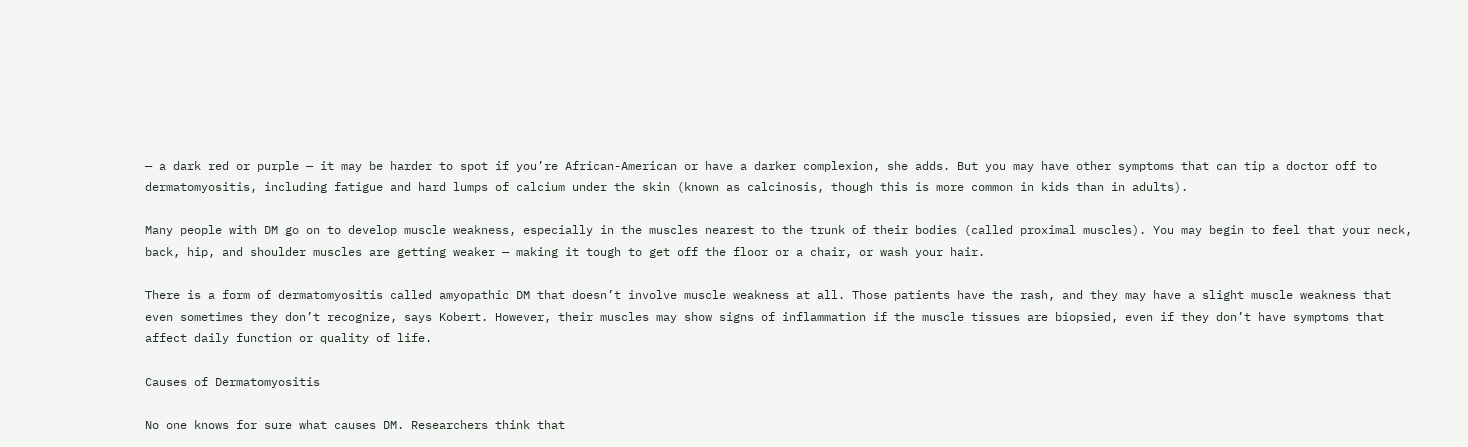— a dark red or purple — it may be harder to spot if you’re African-American or have a darker complexion, she adds. But you may have other symptoms that can tip a doctor off to dermatomyositis, including fatigue and hard lumps of calcium under the skin (known as calcinosis, though this is more common in kids than in adults).

Many people with DM go on to develop muscle weakness, especially in the muscles nearest to the trunk of their bodies (called proximal muscles). You may begin to feel that your neck, back, hip, and shoulder muscles are getting weaker — making it tough to get off the floor or a chair, or wash your hair.

There is a form of dermatomyositis called amyopathic DM that doesn’t involve muscle weakness at all. Those patients have the rash, and they may have a slight muscle weakness that even sometimes they don’t recognize, says Kobert. However, their muscles may show signs of inflammation if the muscle tissues are biopsied, even if they don’t have symptoms that affect daily function or quality of life.

Causes of Dermatomyositis

No one knows for sure what causes DM. Researchers think that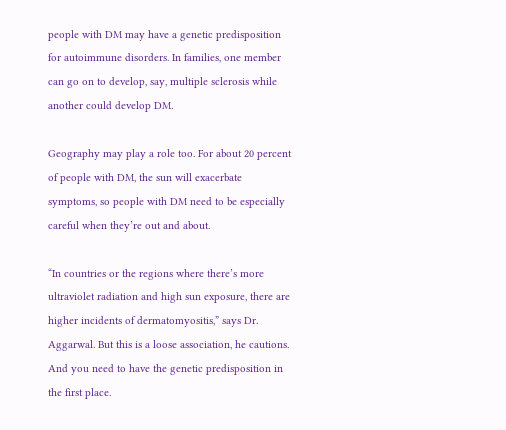people with DM may have a genetic predisposition for autoimmune disorders. In families, one member can go on to develop, say, multiple sclerosis while another could develop DM.

Geography may play a role too. For about 20 percent of people with DM, the sun will exacerbate symptoms, so people with DM need to be especially careful when they’re out and about.

“In countries or the regions where there’s more ultraviolet radiation and high sun exposure, there are higher incidents of dermatomyositis,” says Dr. Aggarwal. But this is a loose association, he cautions. And you need to have the genetic predisposition in the first place.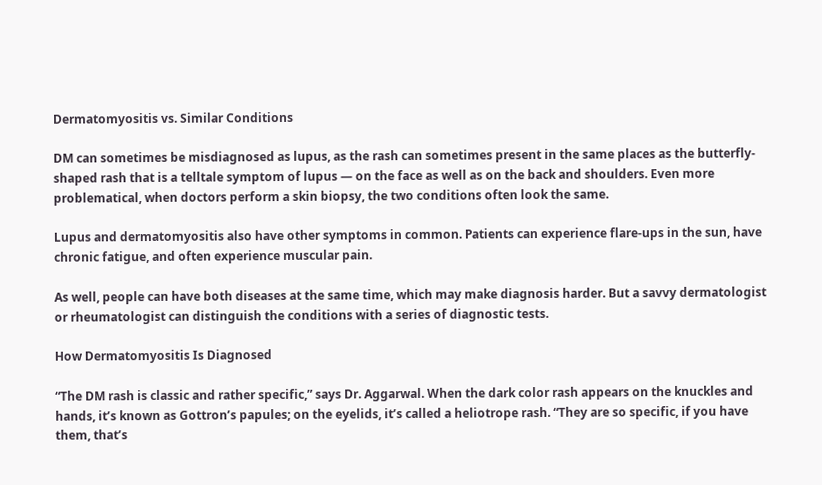Dermatomyositis vs. Similar Conditions

DM can sometimes be misdiagnosed as lupus, as the rash can sometimes present in the same places as the butterfly-shaped rash that is a telltale symptom of lupus — on the face as well as on the back and shoulders. Even more problematical, when doctors perform a skin biopsy, the two conditions often look the same.

Lupus and dermatomyositis also have other symptoms in common. Patients can experience flare-ups in the sun, have chronic fatigue, and often experience muscular pain.

As well, people can have both diseases at the same time, which may make diagnosis harder. But a savvy dermatologist or rheumatologist can distinguish the conditions with a series of diagnostic tests.

How Dermatomyositis Is Diagnosed

“The DM rash is classic and rather specific,” says Dr. Aggarwal. When the dark color rash appears on the knuckles and hands, it’s known as Gottron’s papules; on the eyelids, it’s called a heliotrope rash. “They are so specific, if you have them, that’s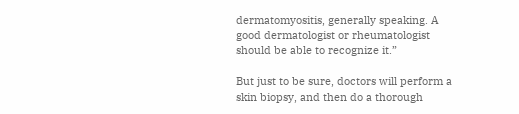dermatomyositis, generally speaking. A good dermatologist or rheumatologist should be able to recognize it.”

But just to be sure, doctors will perform a skin biopsy, and then do a thorough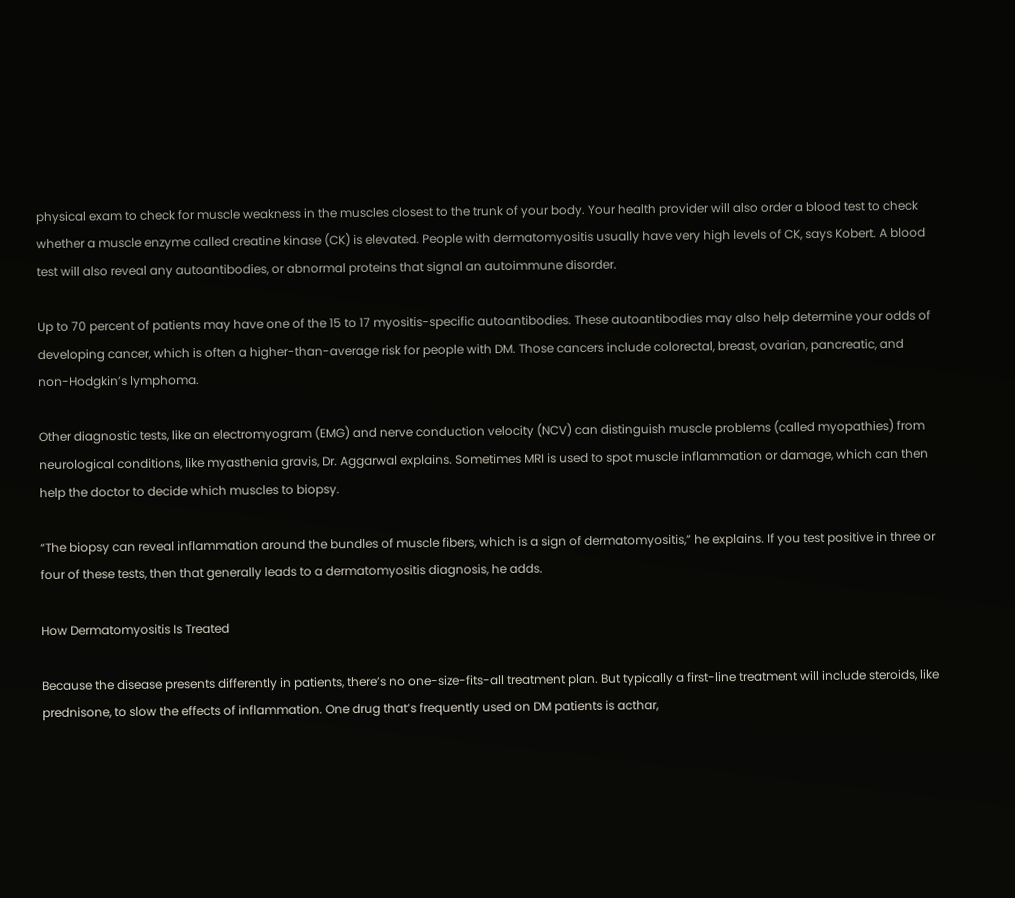physical exam to check for muscle weakness in the muscles closest to the trunk of your body. Your health provider will also order a blood test to check whether a muscle enzyme called creatine kinase (CK) is elevated. People with dermatomyositis usually have very high levels of CK, says Kobert. A blood test will also reveal any autoantibodies, or abnormal proteins that signal an autoimmune disorder.

Up to 70 percent of patients may have one of the 15 to 17 myositis-specific autoantibodies. These autoantibodies may also help determine your odds of developing cancer, which is often a higher-than-average risk for people with DM. Those cancers include colorectal, breast, ovarian, pancreatic, and non-Hodgkin’s lymphoma.

Other diagnostic tests, like an electromyogram (EMG) and nerve conduction velocity (NCV) can distinguish muscle problems (called myopathies) from neurological conditions, like myasthenia gravis, Dr. Aggarwal explains. Sometimes MRI is used to spot muscle inflammation or damage, which can then help the doctor to decide which muscles to biopsy.

“The biopsy can reveal inflammation around the bundles of muscle fibers, which is a sign of dermatomyositis,” he explains. If you test positive in three or four of these tests, then that generally leads to a dermatomyositis diagnosis, he adds.

How Dermatomyositis Is Treated

Because the disease presents differently in patients, there’s no one-size-fits-all treatment plan. But typically a first-line treatment will include steroids, like prednisone, to slow the effects of inflammation. One drug that’s frequently used on DM patients is acthar,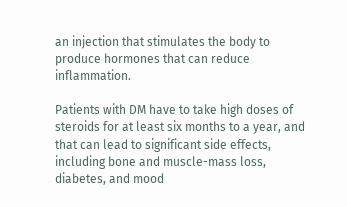an injection that stimulates the body to produce hormones that can reduce inflammation.

Patients with DM have to take high doses of steroids for at least six months to a year, and that can lead to significant side effects, including bone and muscle-mass loss, diabetes, and mood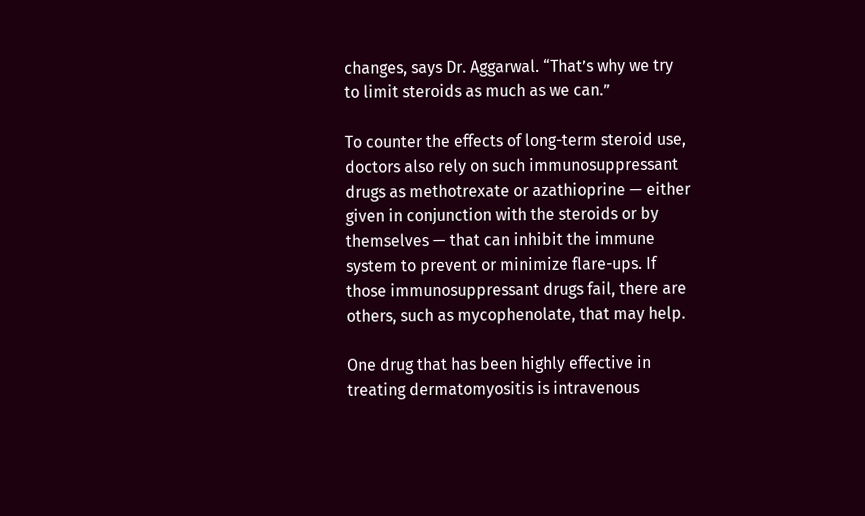changes, says Dr. Aggarwal. “That’s why we try to limit steroids as much as we can.”

To counter the effects of long-term steroid use, doctors also rely on such immunosuppressant drugs as methotrexate or azathioprine — either given in conjunction with the steroids or by themselves — that can inhibit the immune system to prevent or minimize flare-ups. If those immunosuppressant drugs fail, there are others, such as mycophenolate, that may help.

One drug that has been highly effective in treating dermatomyositis is intravenous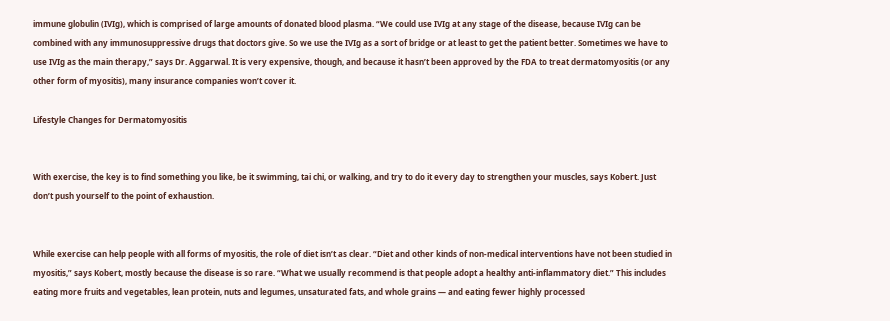immune globulin (IVIg), which is comprised of large amounts of donated blood plasma. “We could use IVIg at any stage of the disease, because IVIg can be combined with any immunosuppressive drugs that doctors give. So we use the IVIg as a sort of bridge or at least to get the patient better. Sometimes we have to use IVIg as the main therapy,” says Dr. Aggarwal. It is very expensive, though, and because it hasn’t been approved by the FDA to treat dermatomyositis (or any other form of myositis), many insurance companies won’t cover it.

Lifestyle Changes for Dermatomyositis


With exercise, the key is to find something you like, be it swimming, tai chi, or walking, and try to do it every day to strengthen your muscles, says Kobert. Just don’t push yourself to the point of exhaustion.


While exercise can help people with all forms of myositis, the role of diet isn’t as clear. “Diet and other kinds of non-medical interventions have not been studied in myositis,” says Kobert, mostly because the disease is so rare. “What we usually recommend is that people adopt a healthy anti-inflammatory diet.” This includes eating more fruits and vegetables, lean protein, nuts and legumes, unsaturated fats, and whole grains — and eating fewer highly processed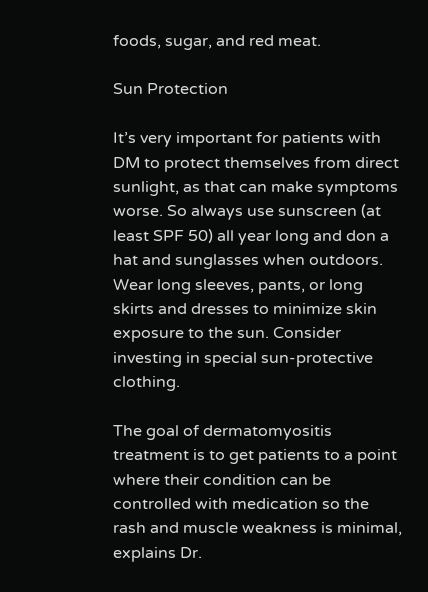foods, sugar, and red meat.

Sun Protection

It’s very important for patients with DM to protect themselves from direct sunlight, as that can make symptoms worse. So always use sunscreen (at least SPF 50) all year long and don a hat and sunglasses when outdoors. Wear long sleeves, pants, or long skirts and dresses to minimize skin exposure to the sun. Consider investing in special sun-protective clothing.

The goal of dermatomyositis treatment is to get patients to a point where their condition can be controlled with medication so the rash and muscle weakness is minimal, explains Dr.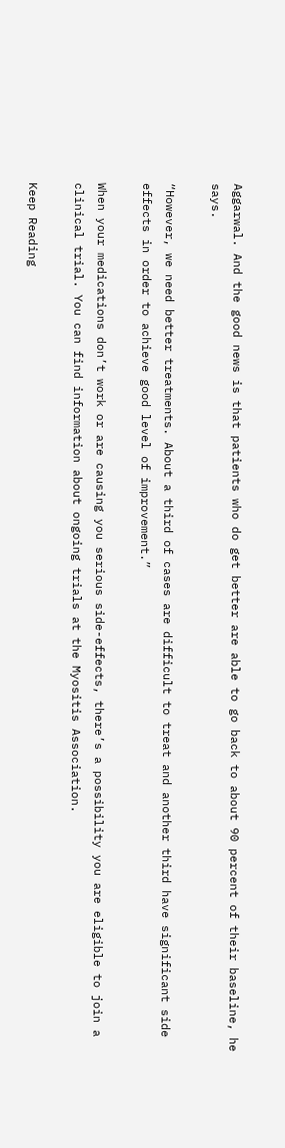Aggarwal. And the good news is that patients who do get better are able to go back to about 90 percent of their baseline, he says.

“However, we need better treatments. About a third of cases are difficult to treat and another third have significant side effects in order to achieve good level of improvement.”

When your medications don’t work or are causing you serious side-effects, there’s a possibility you are eligible to join a clinical trial. You can find information about ongoing trials at the Myositis Association.

Keep Reading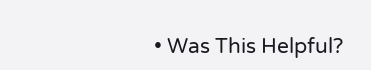• Was This Helpful?